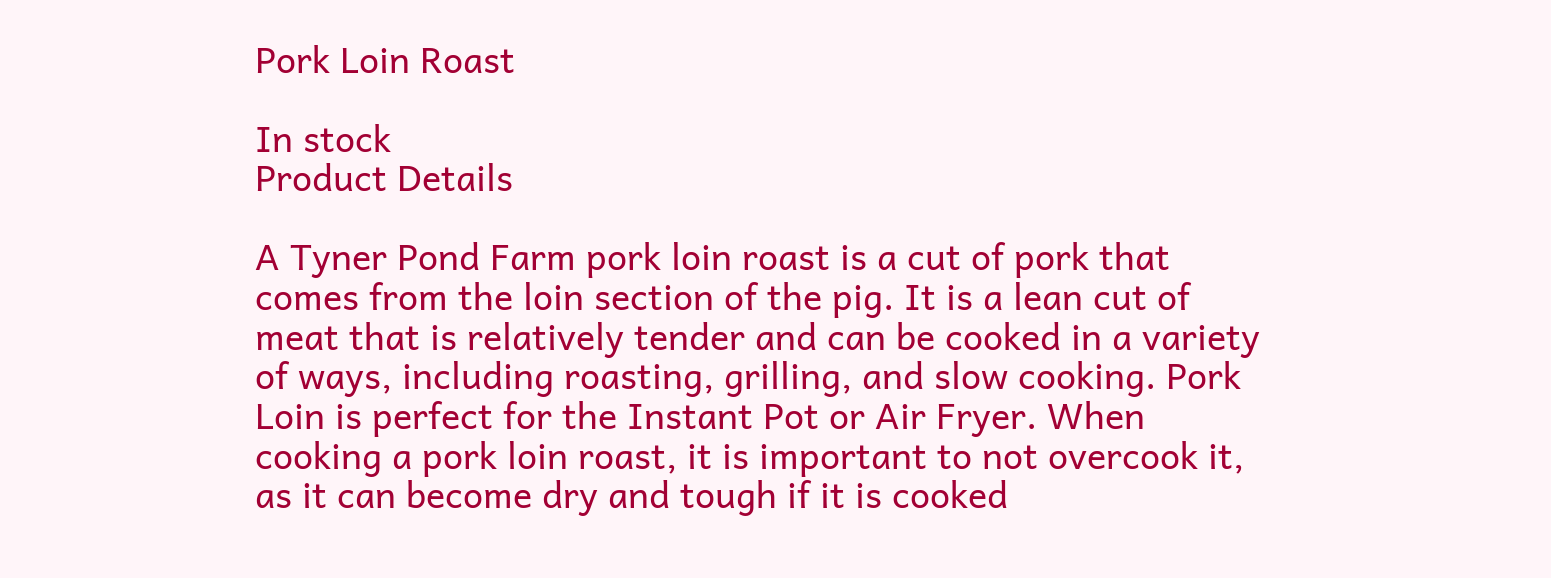Pork Loin Roast

In stock
Product Details

A Tyner Pond Farm pork loin roast is a cut of pork that comes from the loin section of the pig. It is a lean cut of meat that is relatively tender and can be cooked in a variety of ways, including roasting, grilling, and slow cooking. Pork Loin is perfect for the Instant Pot or Air Fryer. When cooking a pork loin roast, it is important to not overcook it, as it can become dry and tough if it is cooked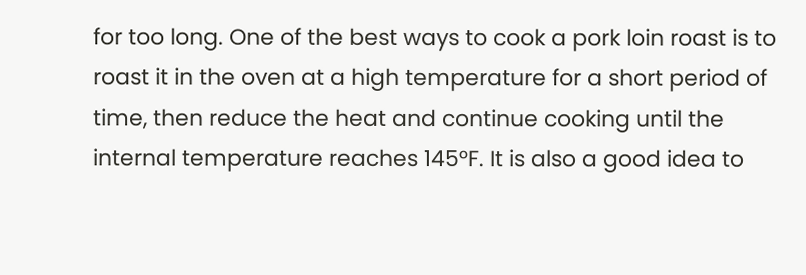for too long. One of the best ways to cook a pork loin roast is to roast it in the oven at a high temperature for a short period of time, then reduce the heat and continue cooking until the internal temperature reaches 145°F. It is also a good idea to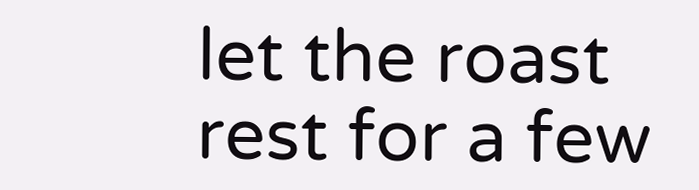let the roast rest for a few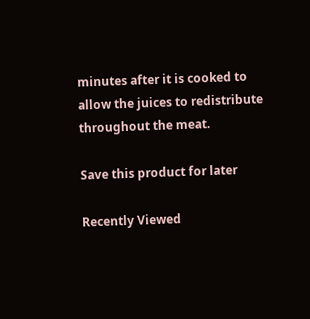minutes after it is cooked to allow the juices to redistribute throughout the meat.

Save this product for later

Recently Viewed